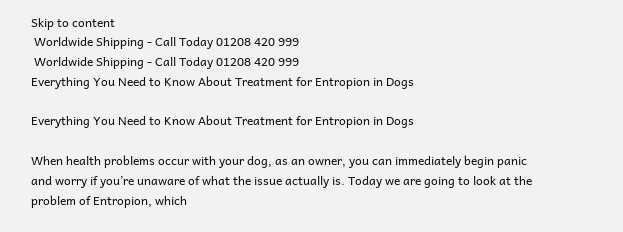Skip to content
 Worldwide Shipping - Call Today 01208 420 999
 Worldwide Shipping - Call Today 01208 420 999
Everything You Need to Know About Treatment for Entropion in Dogs

Everything You Need to Know About Treatment for Entropion in Dogs

When health problems occur with your dog, as an owner, you can immediately begin panic and worry if you’re unaware of what the issue actually is. Today we are going to look at the problem of Entropion, which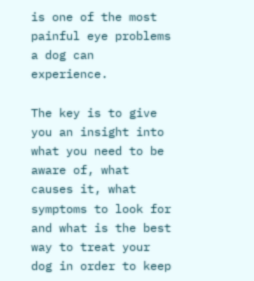is one of the most painful eye problems a dog can experience.

The key is to give you an insight into what you need to be aware of, what causes it, what symptoms to look for and what is the best way to treat your dog in order to keep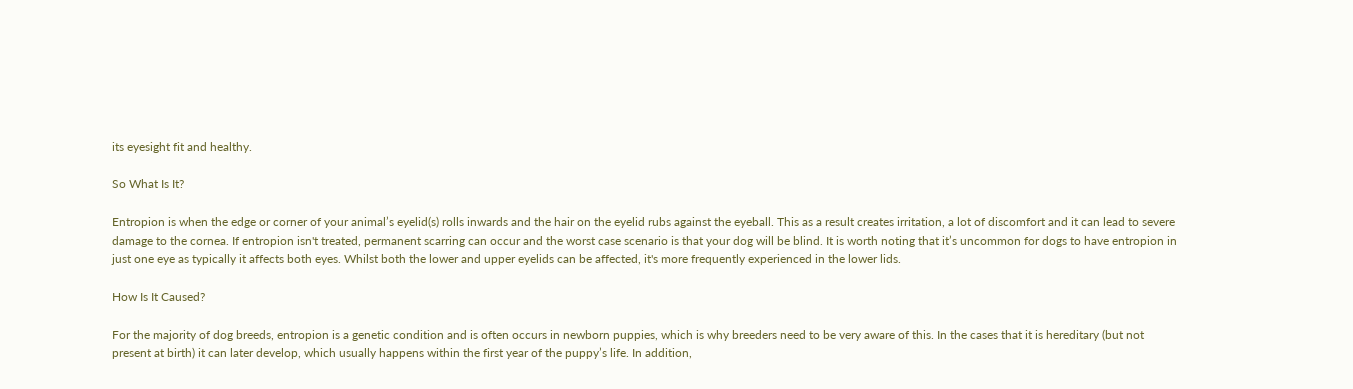its eyesight fit and healthy.

So What Is It?

Entropion is when the edge or corner of your animal’s eyelid(s) rolls inwards and the hair on the eyelid rubs against the eyeball. This as a result creates irritation, a lot of discomfort and it can lead to severe damage to the cornea. If entropion isn't treated, permanent scarring can occur and the worst case scenario is that your dog will be blind. It is worth noting that it’s uncommon for dogs to have entropion in just one eye as typically it affects both eyes. Whilst both the lower and upper eyelids can be affected, it's more frequently experienced in the lower lids.

How Is It Caused?

For the majority of dog breeds, entropion is a genetic condition and is often occurs in newborn puppies, which is why breeders need to be very aware of this. In the cases that it is hereditary (but not present at birth) it can later develop, which usually happens within the first year of the puppy’s life. In addition,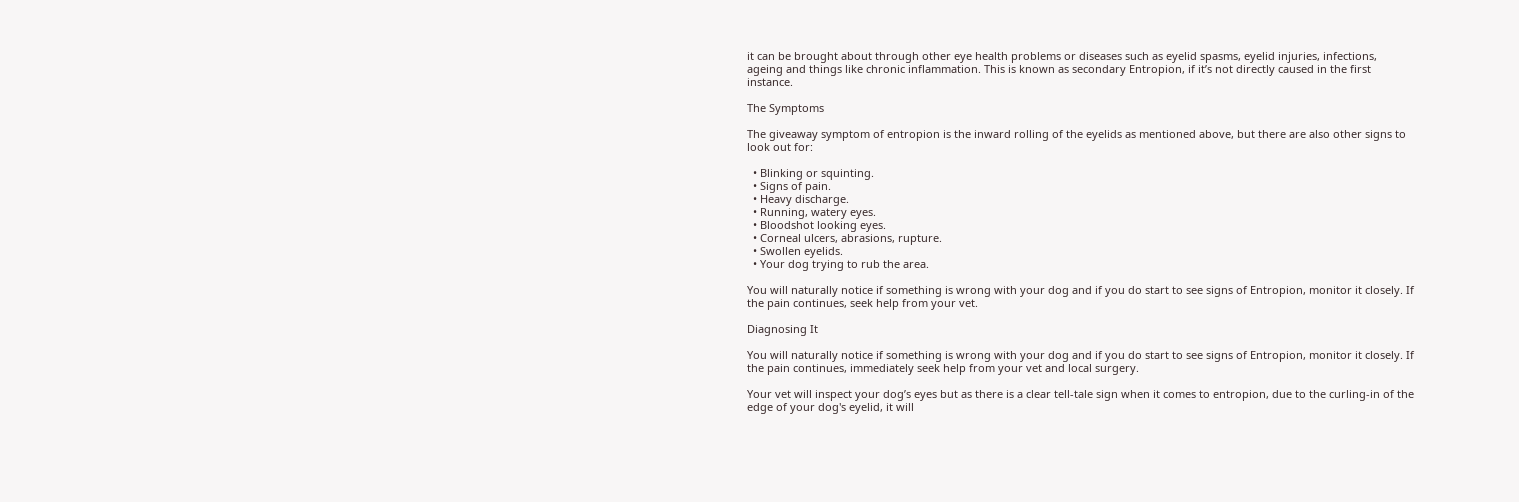it can be brought about through other eye health problems or diseases such as eyelid spasms, eyelid injuries, infections, ageing and things like chronic inflammation. This is known as secondary Entropion, if it’s not directly caused in the first instance.

The Symptoms

The giveaway symptom of entropion is the inward rolling of the eyelids as mentioned above, but there are also other signs to look out for:

  • Blinking or squinting.
  • Signs of pain.
  • Heavy discharge.
  • Running, watery eyes.
  • Bloodshot looking eyes.
  • Corneal ulcers, abrasions, rupture.
  • Swollen eyelids.
  • Your dog trying to rub the area.

You will naturally notice if something is wrong with your dog and if you do start to see signs of Entropion, monitor it closely. If the pain continues, seek help from your vet.

Diagnosing It

You will naturally notice if something is wrong with your dog and if you do start to see signs of Entropion, monitor it closely. If the pain continues, immediately seek help from your vet and local surgery.

Your vet will inspect your dog’s eyes but as there is a clear tell-tale sign when it comes to entropion, due to the curling-in of the edge of your dog's eyelid, it will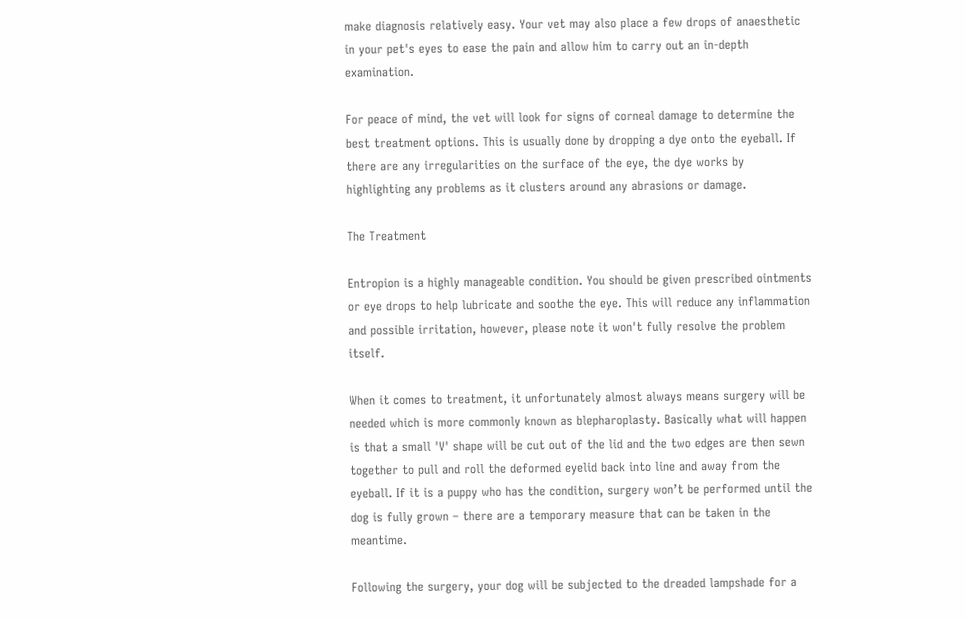make diagnosis relatively easy. Your vet may also place a few drops of anaesthetic in your pet's eyes to ease the pain and allow him to carry out an in-depth examination.

For peace of mind, the vet will look for signs of corneal damage to determine the best treatment options. This is usually done by dropping a dye onto the eyeball. If there are any irregularities on the surface of the eye, the dye works by highlighting any problems as it clusters around any abrasions or damage.

The Treatment

Entropion is a highly manageable condition. You should be given prescribed ointments or eye drops to help lubricate and soothe the eye. This will reduce any inflammation and possible irritation, however, please note it won't fully resolve the problem itself.

When it comes to treatment, it unfortunately almost always means surgery will be needed which is more commonly known as blepharoplasty. Basically what will happen is that a small 'V' shape will be cut out of the lid and the two edges are then sewn together to pull and roll the deformed eyelid back into line and away from the eyeball. If it is a puppy who has the condition, surgery won’t be performed until the dog is fully grown – there are a temporary measure that can be taken in the meantime.

Following the surgery, your dog will be subjected to the dreaded lampshade for a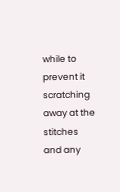while to prevent it scratching away at the stitches and any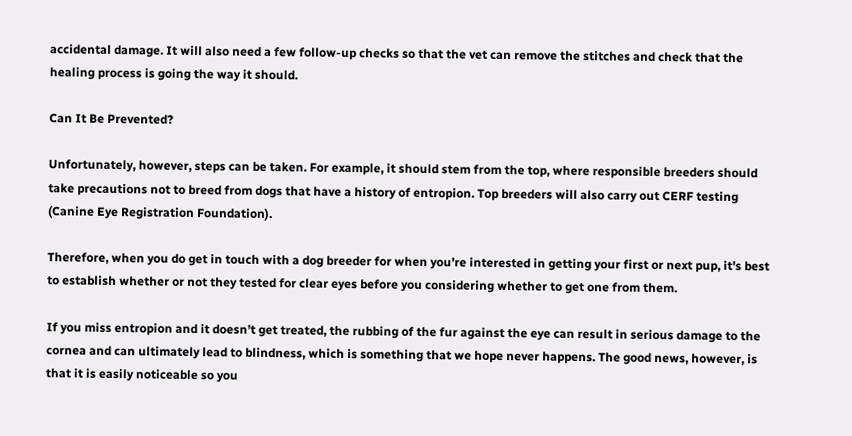accidental damage. It will also need a few follow-up checks so that the vet can remove the stitches and check that the healing process is going the way it should.

Can It Be Prevented?

Unfortunately, however, steps can be taken. For example, it should stem from the top, where responsible breeders should take precautions not to breed from dogs that have a history of entropion. Top breeders will also carry out CERF testing (Canine Eye Registration Foundation).

Therefore, when you do get in touch with a dog breeder for when you’re interested in getting your first or next pup, it's best to establish whether or not they tested for clear eyes before you considering whether to get one from them.

If you miss entropion and it doesn’t get treated, the rubbing of the fur against the eye can result in serious damage to the cornea and can ultimately lead to blindness, which is something that we hope never happens. The good news, however, is that it is easily noticeable so you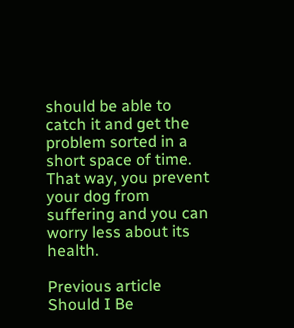should be able to catch it and get the problem sorted in a short space of time. That way, you prevent your dog from suffering and you can worry less about its health.

Previous article Should I Be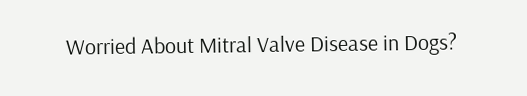Worried About Mitral Valve Disease in Dogs?